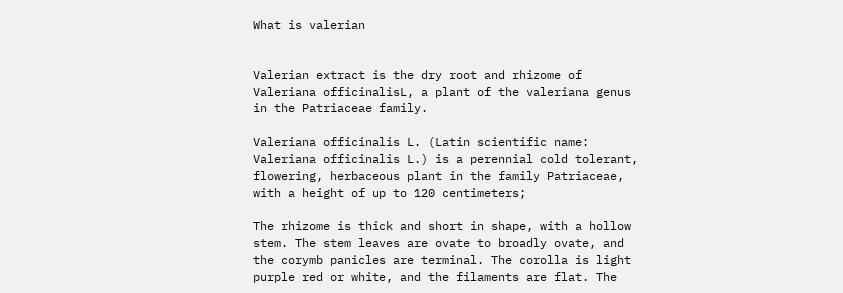What is valerian


Valerian extract is the dry root and rhizome of Valeriana officinalisL, a plant of the valeriana genus in the Patriaceae family.

Valeriana officinalis L. (Latin scientific name: Valeriana officinalis L.) is a perennial cold tolerant, flowering, herbaceous plant in the family Patriaceae, with a height of up to 120 centimeters;

The rhizome is thick and short in shape, with a hollow stem. The stem leaves are ovate to broadly ovate, and the corymb panicles are terminal. The corolla is light purple red or white, and the filaments are flat. The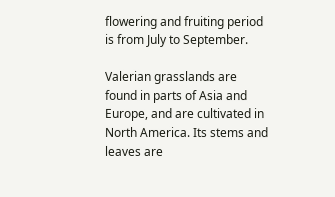flowering and fruiting period is from July to September.

Valerian grasslands are found in parts of Asia and Europe, and are cultivated in North America. Its stems and leaves are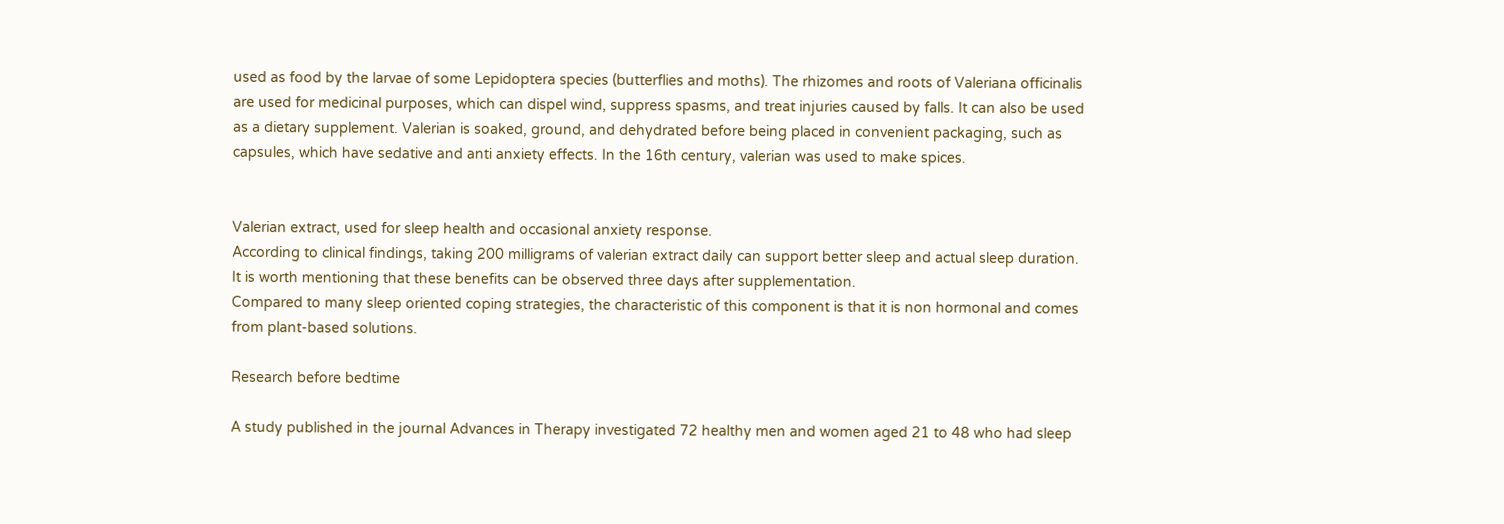used as food by the larvae of some Lepidoptera species (butterflies and moths). The rhizomes and roots of Valeriana officinalis are used for medicinal purposes, which can dispel wind, suppress spasms, and treat injuries caused by falls. It can also be used as a dietary supplement. Valerian is soaked, ground, and dehydrated before being placed in convenient packaging, such as capsules, which have sedative and anti anxiety effects. In the 16th century, valerian was used to make spices.


Valerian extract, used for sleep health and occasional anxiety response.
According to clinical findings, taking 200 milligrams of valerian extract daily can support better sleep and actual sleep duration. It is worth mentioning that these benefits can be observed three days after supplementation.
Compared to many sleep oriented coping strategies, the characteristic of this component is that it is non hormonal and comes from plant-based solutions.

Research before bedtime

A study published in the journal Advances in Therapy investigated 72 healthy men and women aged 21 to 48 who had sleep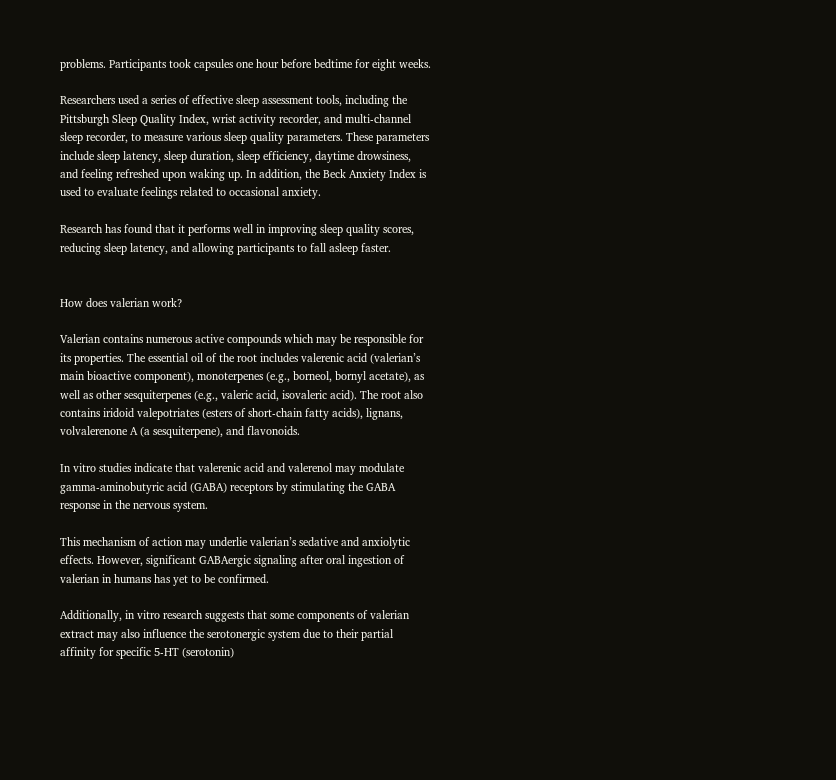problems. Participants took capsules one hour before bedtime for eight weeks.

Researchers used a series of effective sleep assessment tools, including the Pittsburgh Sleep Quality Index, wrist activity recorder, and multi-channel sleep recorder, to measure various sleep quality parameters. These parameters include sleep latency, sleep duration, sleep efficiency, daytime drowsiness, and feeling refreshed upon waking up. In addition, the Beck Anxiety Index is used to evaluate feelings related to occasional anxiety.

Research has found that it performs well in improving sleep quality scores, reducing sleep latency, and allowing participants to fall asleep faster.


How does valerian work?

Valerian contains numerous active compounds which may be responsible for its properties. The essential oil of the root includes valerenic acid (valerian’s main bioactive component), monoterpenes (e.g., borneol, bornyl acetate), as well as other sesquiterpenes (e.g., valeric acid, isovaleric acid). The root also contains iridoid valepotriates (esters of short-chain fatty acids), lignans, volvalerenone A (a sesquiterpene), and flavonoids.

In vitro studies indicate that valerenic acid and valerenol may modulate gamma-aminobutyric acid (GABA) receptors by stimulating the GABA response in the nervous system.

This mechanism of action may underlie valerian’s sedative and anxiolytic effects. However, significant GABAergic signaling after oral ingestion of valerian in humans has yet to be confirmed.

Additionally, in vitro research suggests that some components of valerian extract may also influence the serotonergic system due to their partial affinity for specific 5-HT (serotonin)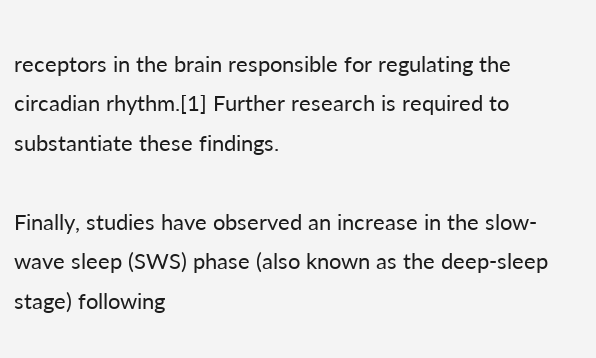receptors in the brain responsible for regulating the circadian rhythm.[1] Further research is required to substantiate these findings.

Finally, studies have observed an increase in the slow-wave sleep (SWS) phase (also known as the deep-sleep stage) following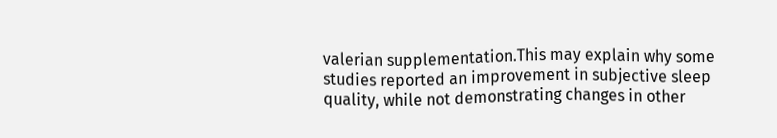valerian supplementation.This may explain why some studies reported an improvement in subjective sleep quality, while not demonstrating changes in other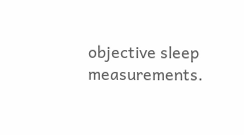objective sleep measurements.